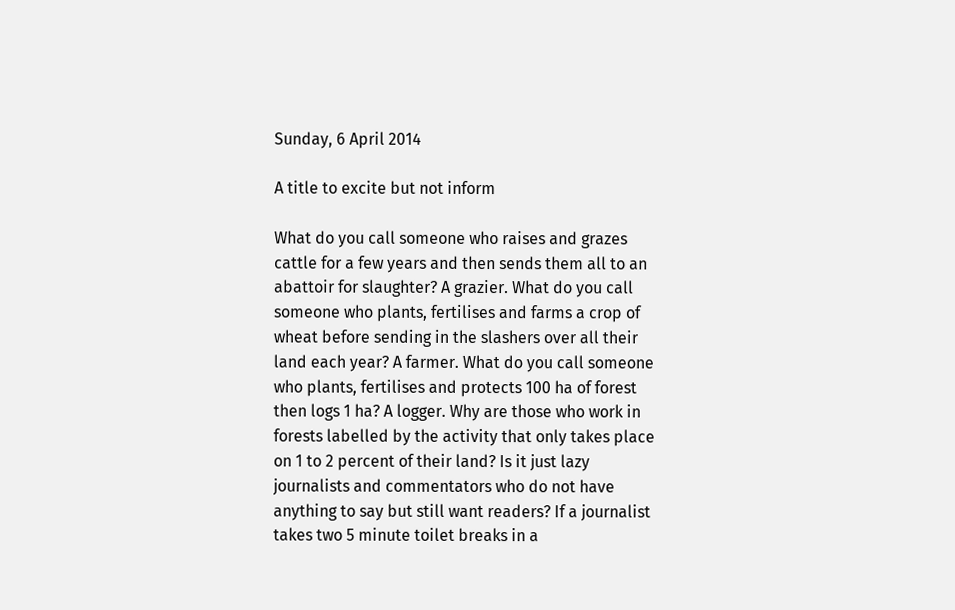Sunday, 6 April 2014

A title to excite but not inform

What do you call someone who raises and grazes cattle for a few years and then sends them all to an abattoir for slaughter? A grazier. What do you call someone who plants, fertilises and farms a crop of wheat before sending in the slashers over all their land each year? A farmer. What do you call someone who plants, fertilises and protects 100 ha of forest then logs 1 ha? A logger. Why are those who work in forests labelled by the activity that only takes place on 1 to 2 percent of their land? Is it just lazy journalists and commentators who do not have anything to say but still want readers? If a journalist takes two 5 minute toilet breaks in a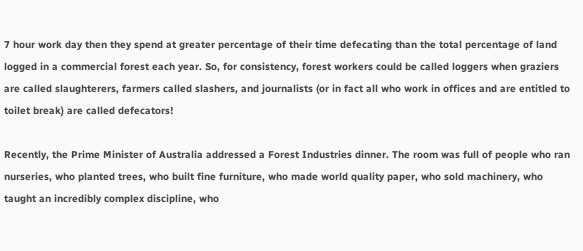7 hour work day then they spend at greater percentage of their time defecating than the total percentage of land logged in a commercial forest each year. So, for consistency, forest workers could be called loggers when graziers are called slaughterers, farmers called slashers, and journalists (or in fact all who work in offices and are entitled to toilet break) are called defecators!

Recently, the Prime Minister of Australia addressed a Forest Industries dinner. The room was full of people who ran nurseries, who planted trees, who built fine furniture, who made world quality paper, who sold machinery, who taught an incredibly complex discipline, who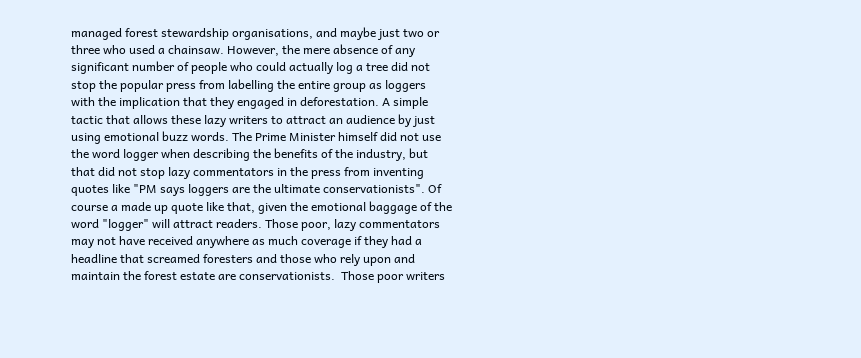managed forest stewardship organisations, and maybe just two or three who used a chainsaw. However, the mere absence of any significant number of people who could actually log a tree did not stop the popular press from labelling the entire group as loggers with the implication that they engaged in deforestation. A simple tactic that allows these lazy writers to attract an audience by just using emotional buzz words. The Prime Minister himself did not use the word logger when describing the benefits of the industry, but that did not stop lazy commentators in the press from inventing quotes like "PM says loggers are the ultimate conservationists". Of course a made up quote like that, given the emotional baggage of the word "logger" will attract readers. Those poor, lazy commentators may not have received anywhere as much coverage if they had a headline that screamed foresters and those who rely upon and maintain the forest estate are conservationists.  Those poor writers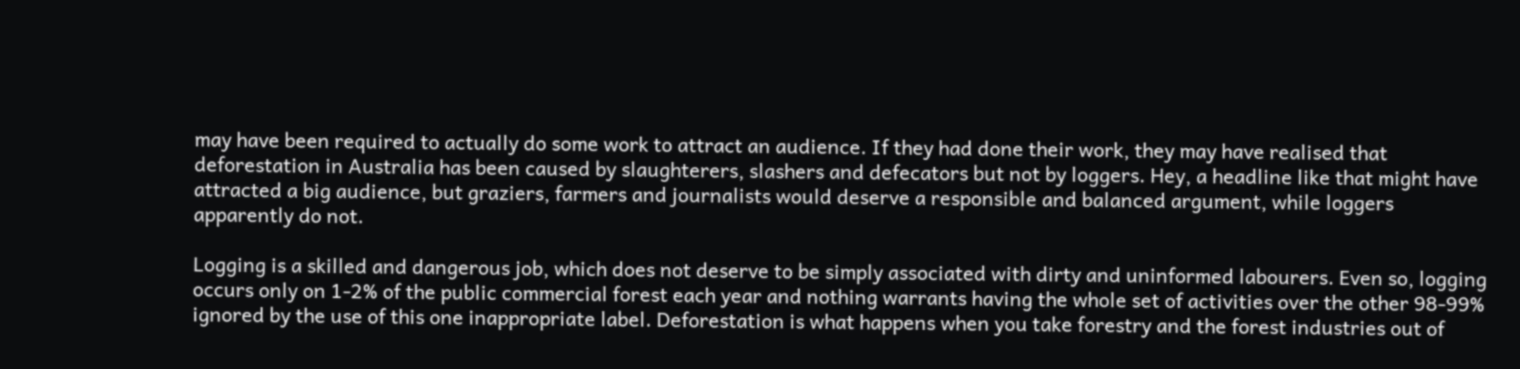may have been required to actually do some work to attract an audience. If they had done their work, they may have realised that deforestation in Australia has been caused by slaughterers, slashers and defecators but not by loggers. Hey, a headline like that might have attracted a big audience, but graziers, farmers and journalists would deserve a responsible and balanced argument, while loggers apparently do not.

Logging is a skilled and dangerous job, which does not deserve to be simply associated with dirty and uninformed labourers. Even so, logging occurs only on 1-2% of the public commercial forest each year and nothing warrants having the whole set of activities over the other 98-99% ignored by the use of this one inappropriate label. Deforestation is what happens when you take forestry and the forest industries out of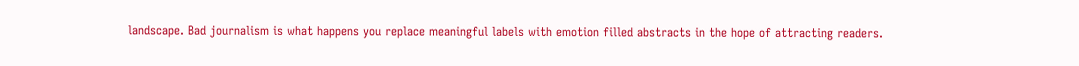landscape. Bad journalism is what happens you replace meaningful labels with emotion filled abstracts in the hope of attracting readers.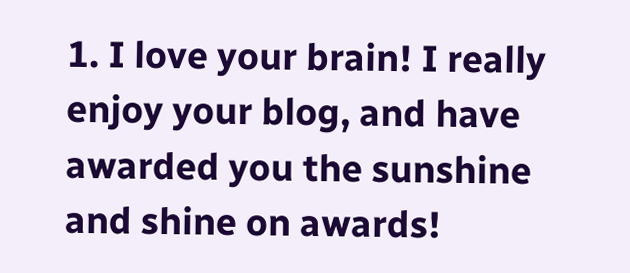1. I love your brain! I really enjoy your blog, and have awarded you the sunshine and shine on awards!